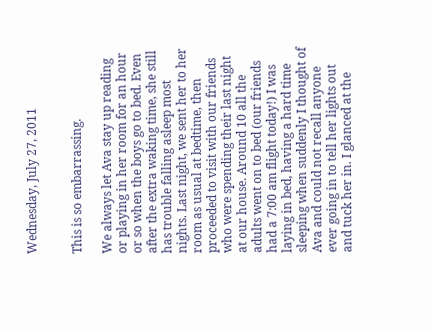Wednesday, July 27, 2011


This is so embarrassing.

We always let Ava stay up reading or playing in her room for an hour or so when the boys go to bed. Even after the extra waking time, she still has trouble falling asleep most nights. Last night, we sent her to her room as usual at bedtime, then proceeded to visit with our friends who were spending their last night at our house. Around 10 all the adults went on to bed (our friends had a 7:00 am flight today!) I was laying in bed, having a hard time sleeping when suddenly I thought of Ava and could not recall anyone ever going in to tell her lights out and tuck her in. I glanced at the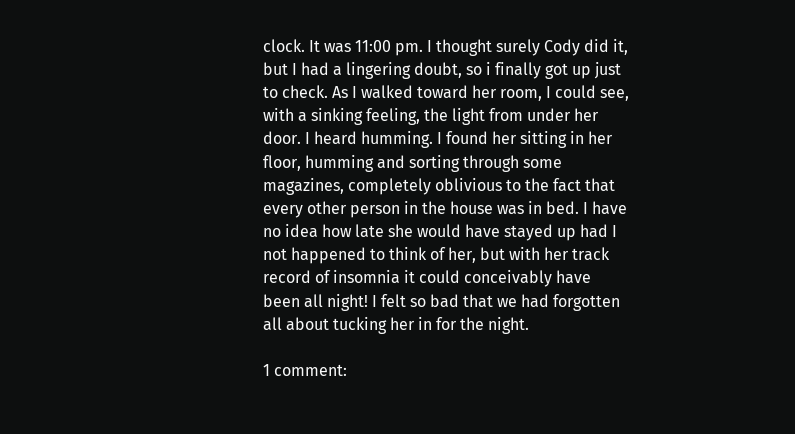clock. It was 11:00 pm. I thought surely Cody did it, but I had a lingering doubt, so i finally got up just to check. As I walked toward her room, I could see, with a sinking feeling, the light from under her door. I heard humming. I found her sitting in her floor, humming and sorting through some magazines, completely oblivious to the fact that every other person in the house was in bed. I have no idea how late she would have stayed up had I not happened to think of her, but with her track record of insomnia it could conceivably have been all night! I felt so bad that we had forgotten all about tucking her in for the night.

1 comment: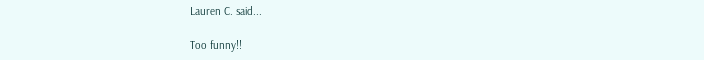Lauren C. said...

Too funny!!